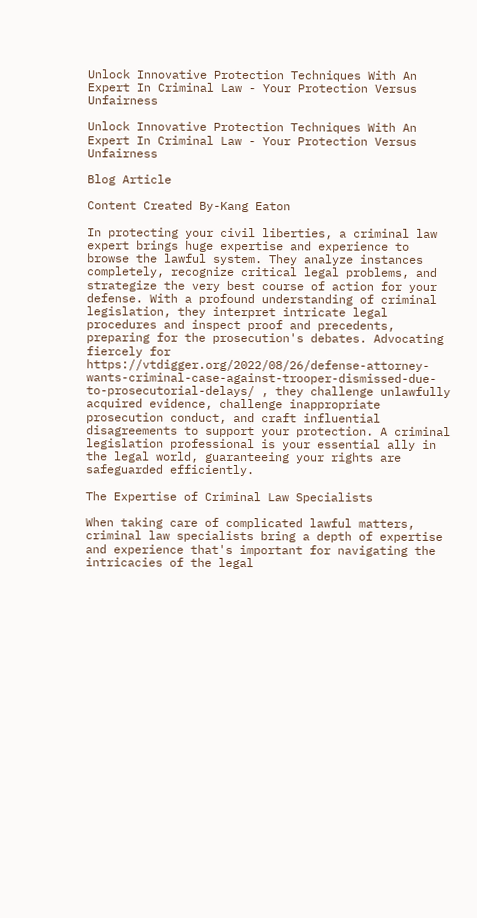Unlock Innovative Protection Techniques With An Expert In Criminal Law - Your Protection Versus Unfairness

Unlock Innovative Protection Techniques With An Expert In Criminal Law - Your Protection Versus Unfairness

Blog Article

Content Created By-Kang Eaton

In protecting your civil liberties, a criminal law expert brings huge expertise and experience to browse the lawful system. They analyze instances completely, recognize critical legal problems, and strategize the very best course of action for your defense. With a profound understanding of criminal legislation, they interpret intricate legal procedures and inspect proof and precedents, preparing for the prosecution's debates. Advocating fiercely for https://vtdigger.org/2022/08/26/defense-attorney-wants-criminal-case-against-trooper-dismissed-due-to-prosecutorial-delays/ , they challenge unlawfully acquired evidence, challenge inappropriate prosecution conduct, and craft influential disagreements to support your protection. A criminal legislation professional is your essential ally in the legal world, guaranteeing your rights are safeguarded efficiently.

The Expertise of Criminal Law Specialists

When taking care of complicated lawful matters, criminal law specialists bring a depth of expertise and experience that's important for navigating the intricacies of the legal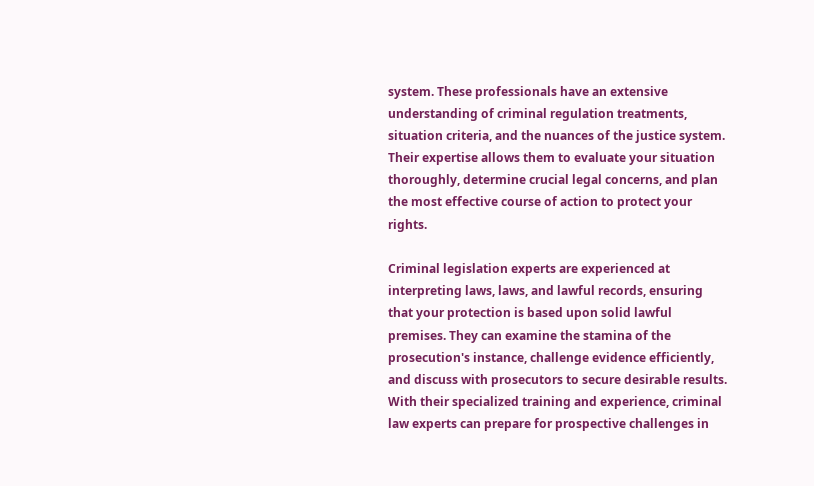system. These professionals have an extensive understanding of criminal regulation treatments, situation criteria, and the nuances of the justice system. Their expertise allows them to evaluate your situation thoroughly, determine crucial legal concerns, and plan the most effective course of action to protect your rights.

Criminal legislation experts are experienced at interpreting laws, laws, and lawful records, ensuring that your protection is based upon solid lawful premises. They can examine the stamina of the prosecution's instance, challenge evidence efficiently, and discuss with prosecutors to secure desirable results. With their specialized training and experience, criminal law experts can prepare for prospective challenges in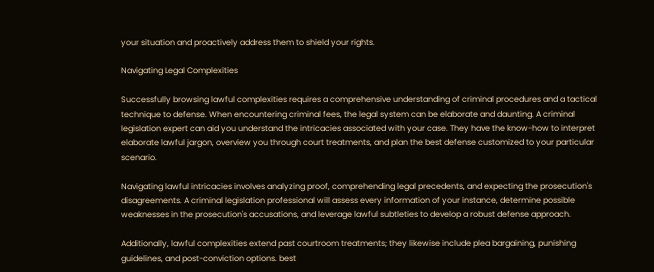your situation and proactively address them to shield your rights.

Navigating Legal Complexities

Successfully browsing lawful complexities requires a comprehensive understanding of criminal procedures and a tactical technique to defense. When encountering criminal fees, the legal system can be elaborate and daunting. A criminal legislation expert can aid you understand the intricacies associated with your case. They have the know-how to interpret elaborate lawful jargon, overview you through court treatments, and plan the best defense customized to your particular scenario.

Navigating lawful intricacies involves analyzing proof, comprehending legal precedents, and expecting the prosecution's disagreements. A criminal legislation professional will assess every information of your instance, determine possible weaknesses in the prosecution's accusations, and leverage lawful subtleties to develop a robust defense approach.

Additionally, lawful complexities extend past courtroom treatments; they likewise include plea bargaining, punishing guidelines, and post-conviction options. best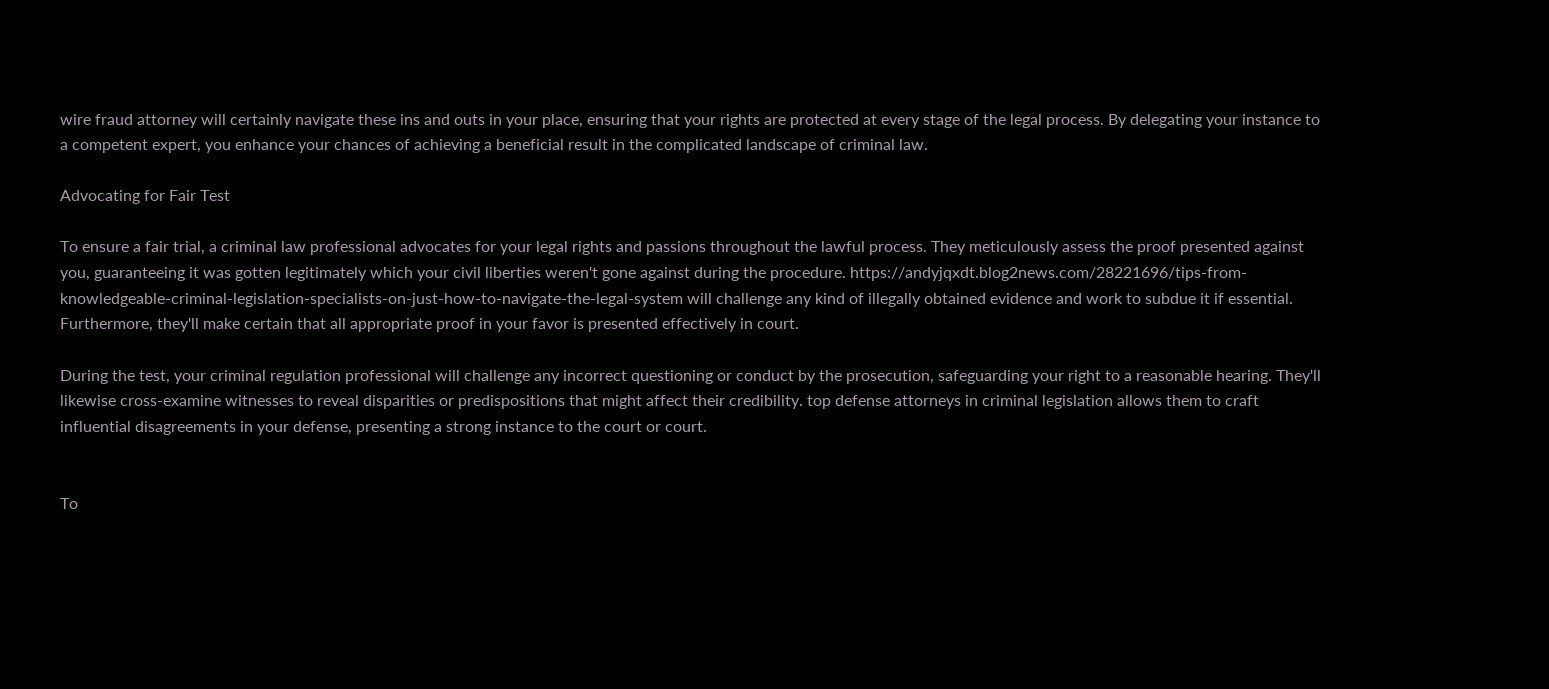wire fraud attorney will certainly navigate these ins and outs in your place, ensuring that your rights are protected at every stage of the legal process. By delegating your instance to a competent expert, you enhance your chances of achieving a beneficial result in the complicated landscape of criminal law.

Advocating for Fair Test

To ensure a fair trial, a criminal law professional advocates for your legal rights and passions throughout the lawful process. They meticulously assess the proof presented against you, guaranteeing it was gotten legitimately which your civil liberties weren't gone against during the procedure. https://andyjqxdt.blog2news.com/28221696/tips-from-knowledgeable-criminal-legislation-specialists-on-just-how-to-navigate-the-legal-system will challenge any kind of illegally obtained evidence and work to subdue it if essential. Furthermore, they'll make certain that all appropriate proof in your favor is presented effectively in court.

During the test, your criminal regulation professional will challenge any incorrect questioning or conduct by the prosecution, safeguarding your right to a reasonable hearing. They'll likewise cross-examine witnesses to reveal disparities or predispositions that might affect their credibility. top defense attorneys in criminal legislation allows them to craft influential disagreements in your defense, presenting a strong instance to the court or court.


To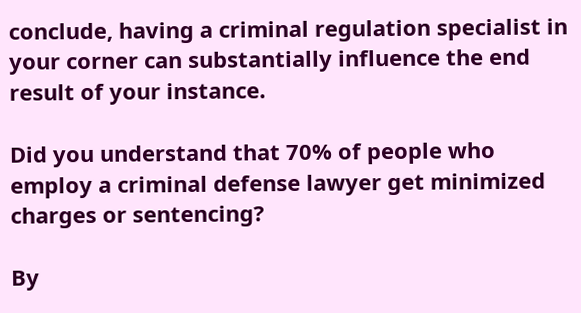conclude, having a criminal regulation specialist in your corner can substantially influence the end result of your instance.

Did you understand that 70% of people who employ a criminal defense lawyer get minimized charges or sentencing?

By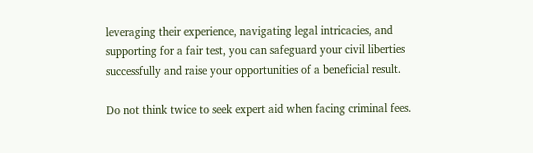leveraging their experience, navigating legal intricacies, and supporting for a fair test, you can safeguard your civil liberties successfully and raise your opportunities of a beneficial result.

Do not think twice to seek expert aid when facing criminal fees.